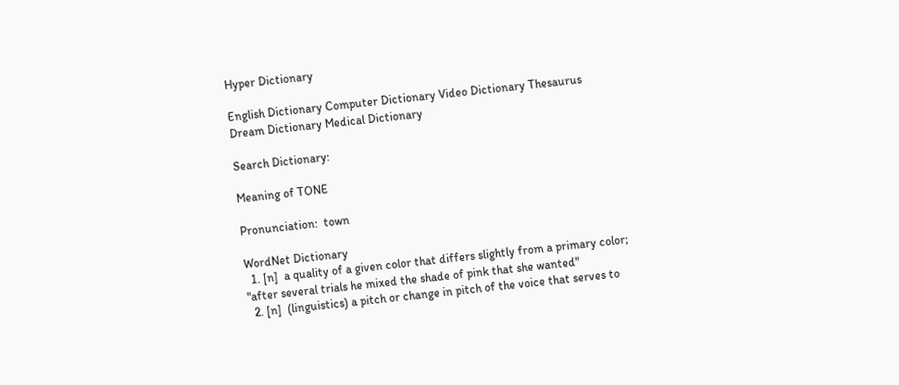Hyper Dictionary

English Dictionary Computer Dictionary Video Dictionary Thesaurus Dream Dictionary Medical Dictionary

Search Dictionary:

Meaning of TONE

Pronunciation:  town

WordNet Dictionary
  1. [n]  a quality of a given color that differs slightly from a primary color; "after several trials he mixed the shade of pink that she wanted"
  2. [n]  (linguistics) a pitch or change in pitch of the voice that serves to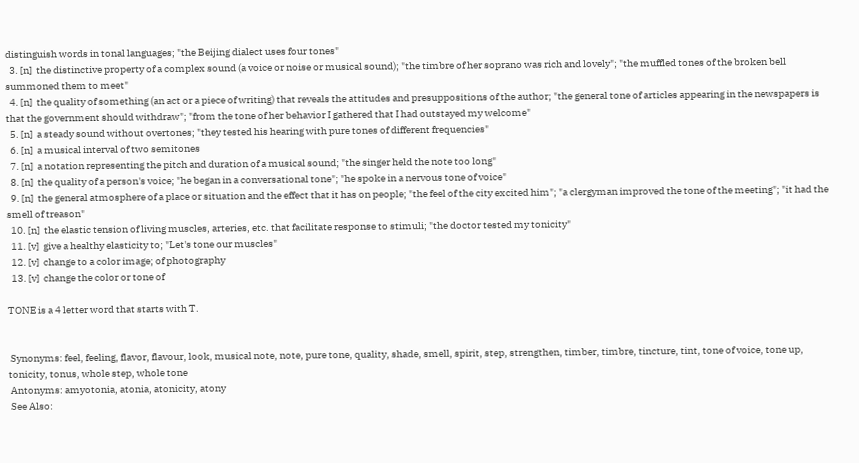distinguish words in tonal languages; "the Beijing dialect uses four tones"
  3. [n]  the distinctive property of a complex sound (a voice or noise or musical sound); "the timbre of her soprano was rich and lovely"; "the muffled tones of the broken bell summoned them to meet"
  4. [n]  the quality of something (an act or a piece of writing) that reveals the attitudes and presuppositions of the author; "the general tone of articles appearing in the newspapers is that the government should withdraw"; "from the tone of her behavior I gathered that I had outstayed my welcome"
  5. [n]  a steady sound without overtones; "they tested his hearing with pure tones of different frequencies"
  6. [n]  a musical interval of two semitones
  7. [n]  a notation representing the pitch and duration of a musical sound; "the singer held the note too long"
  8. [n]  the quality of a person's voice; "he began in a conversational tone"; "he spoke in a nervous tone of voice"
  9. [n]  the general atmosphere of a place or situation and the effect that it has on people; "the feel of the city excited him"; "a clergyman improved the tone of the meeting"; "it had the smell of treason"
  10. [n]  the elastic tension of living muscles, arteries, etc. that facilitate response to stimuli; "the doctor tested my tonicity"
  11. [v]  give a healthy elasticity to; "Let's tone our muscles"
  12. [v]  change to a color image; of photography
  13. [v]  change the color or tone of

TONE is a 4 letter word that starts with T.


 Synonyms: feel, feeling, flavor, flavour, look, musical note, note, pure tone, quality, shade, smell, spirit, step, strengthen, timber, timbre, tincture, tint, tone of voice, tone up, tonicity, tonus, whole step, whole tone
 Antonyms: amyotonia, atonia, atonicity, atony
 See Also: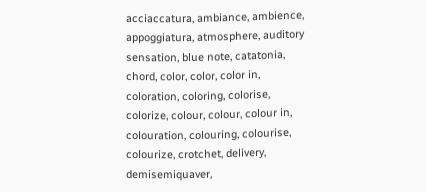acciaccatura, ambiance, ambience, appoggiatura, atmosphere, auditory sensation, blue note, catatonia, chord, color, color, color in, coloration, coloring, colorise, colorize, colour, colour, colour in, colouration, colouring, colourise, colourize, crotchet, delivery, demisemiquaver,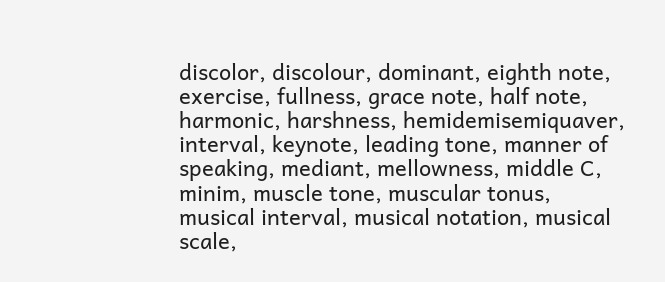discolor, discolour, dominant, eighth note, exercise, fullness, grace note, half note, harmonic, harshness, hemidemisemiquaver, interval, keynote, leading tone, manner of speaking, mediant, mellowness, middle C, minim, muscle tone, muscular tonus, musical interval, musical notation, musical scale,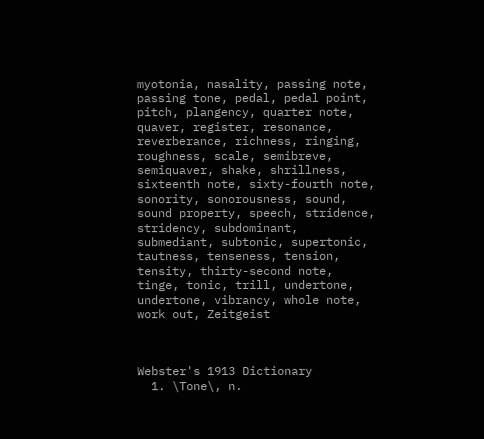myotonia, nasality, passing note, passing tone, pedal, pedal point, pitch, plangency, quarter note, quaver, register, resonance, reverberance, richness, ringing, roughness, scale, semibreve, semiquaver, shake, shrillness, sixteenth note, sixty-fourth note, sonority, sonorousness, sound, sound property, speech, stridence, stridency, subdominant, submediant, subtonic, supertonic, tautness, tenseness, tension, tensity, thirty-second note, tinge, tonic, trill, undertone, undertone, vibrancy, whole note, work out, Zeitgeist



Webster's 1913 Dictionary
  1. \Tone\, n.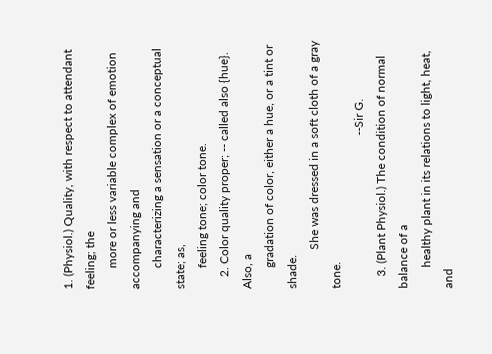1. (Physiol.) Quality, with respect to attendant feeling; the
       more or less variable complex of emotion accompanying and
       characterizing a sensation or a conceptual state; as,
       feeling tone; color tone.
    2. Color quality proper; -- called also {hue}. Also, a
       gradation of color, either a hue, or a tint or shade.
             She was dressed in a soft cloth of a gray tone.
                                                   --Sir G.
    3. (Plant Physiol.) The condition of normal balance of a
       healthy plant in its relations to light, heat, and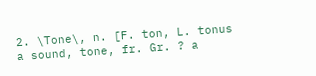2. \Tone\, n. [F. ton, L. tonus a sound, tone, fr. Gr. ? a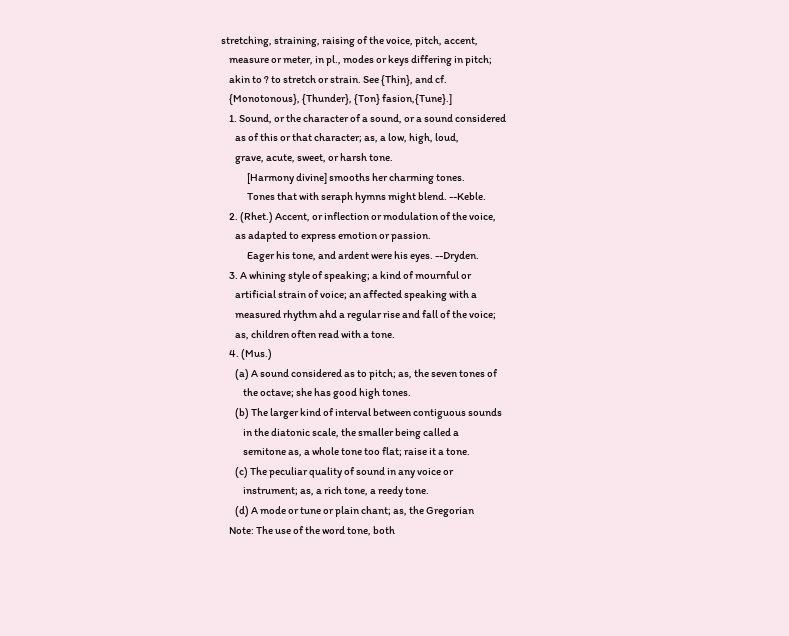stretching, straining, raising of the voice, pitch, accent,
    measure or meter, in pl., modes or keys differing in pitch;
    akin to ? to stretch or strain. See {Thin}, and cf.
    {Monotonous}, {Thunder}, {Ton} fasion,{Tune}.]
    1. Sound, or the character of a sound, or a sound considered
       as of this or that character; as, a low, high, loud,
       grave, acute, sweet, or harsh tone.
             [Harmony divine] smooths her charming tones.
             Tones that with seraph hymns might blend. --Keble.
    2. (Rhet.) Accent, or inflection or modulation of the voice,
       as adapted to express emotion or passion.
             Eager his tone, and ardent were his eyes. --Dryden.
    3. A whining style of speaking; a kind of mournful or
       artificial strain of voice; an affected speaking with a
       measured rhythm ahd a regular rise and fall of the voice;
       as, children often read with a tone.
    4. (Mus.)
       (a) A sound considered as to pitch; as, the seven tones of
           the octave; she has good high tones.
       (b) The larger kind of interval between contiguous sounds
           in the diatonic scale, the smaller being called a
           semitone as, a whole tone too flat; raise it a tone.
       (c) The peculiar quality of sound in any voice or
           instrument; as, a rich tone, a reedy tone.
       (d) A mode or tune or plain chant; as, the Gregorian
    Note: The use of the word tone, both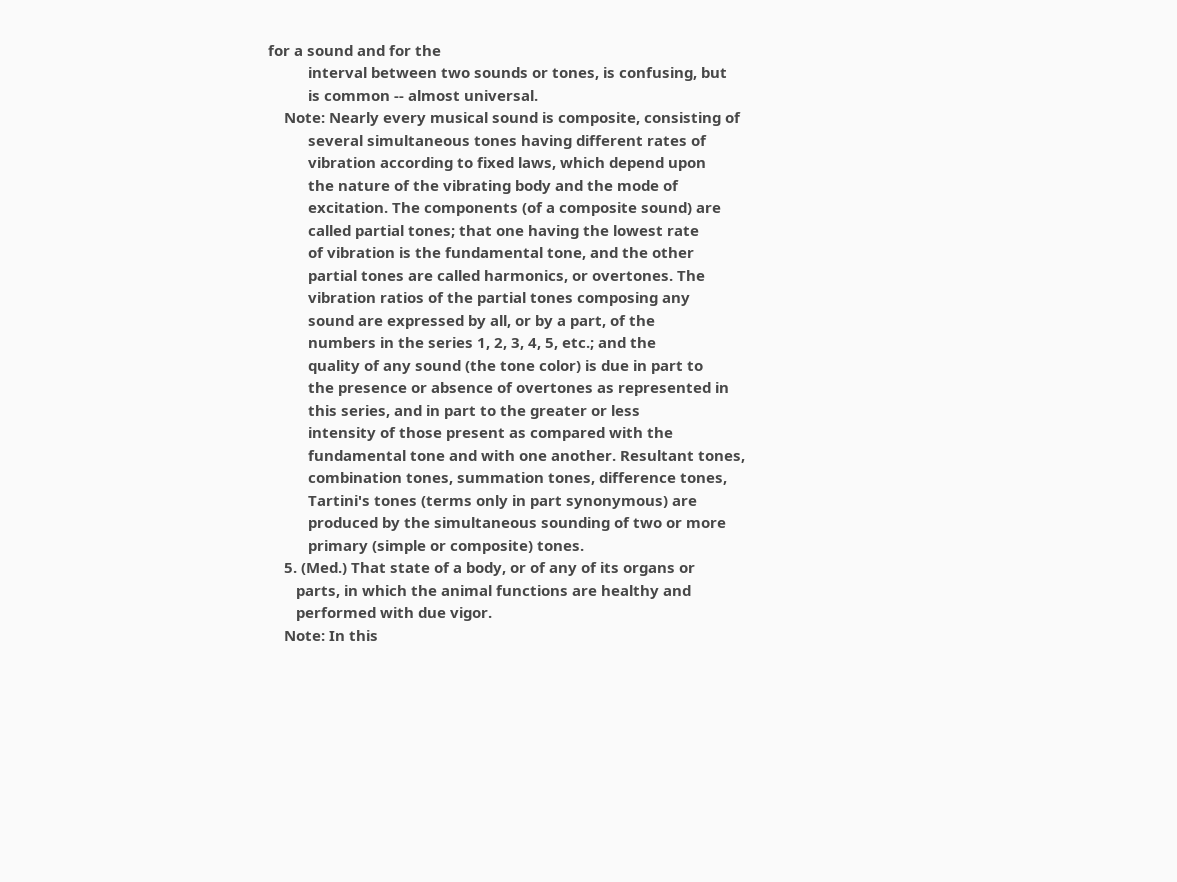for a sound and for the
          interval between two sounds or tones, is confusing, but
          is common -- almost universal.
    Note: Nearly every musical sound is composite, consisting of
          several simultaneous tones having different rates of
          vibration according to fixed laws, which depend upon
          the nature of the vibrating body and the mode of
          excitation. The components (of a composite sound) are
          called partial tones; that one having the lowest rate
          of vibration is the fundamental tone, and the other
          partial tones are called harmonics, or overtones. The
          vibration ratios of the partial tones composing any
          sound are expressed by all, or by a part, of the
          numbers in the series 1, 2, 3, 4, 5, etc.; and the
          quality of any sound (the tone color) is due in part to
          the presence or absence of overtones as represented in
          this series, and in part to the greater or less
          intensity of those present as compared with the
          fundamental tone and with one another. Resultant tones,
          combination tones, summation tones, difference tones,
          Tartini's tones (terms only in part synonymous) are
          produced by the simultaneous sounding of two or more
          primary (simple or composite) tones.
    5. (Med.) That state of a body, or of any of its organs or
       parts, in which the animal functions are healthy and
       performed with due vigor.
    Note: In this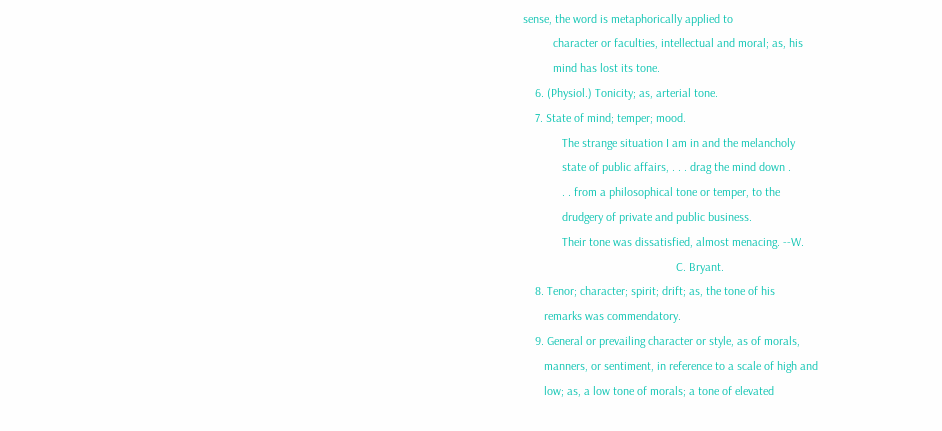sense, the word is metaphorically applied to
          character or faculties, intellectual and moral; as, his
          mind has lost its tone.
    6. (Physiol.) Tonicity; as, arterial tone.
    7. State of mind; temper; mood.
             The strange situation I am in and the melancholy
             state of public affairs, . . . drag the mind down .
             . . from a philosophical tone or temper, to the
             drudgery of private and public business.
             Their tone was dissatisfied, almost menacing. --W.
                                                   C. Bryant.
    8. Tenor; character; spirit; drift; as, the tone of his
       remarks was commendatory.
    9. General or prevailing character or style, as of morals,
       manners, or sentiment, in reference to a scale of high and
       low; as, a low tone of morals; a tone of elevated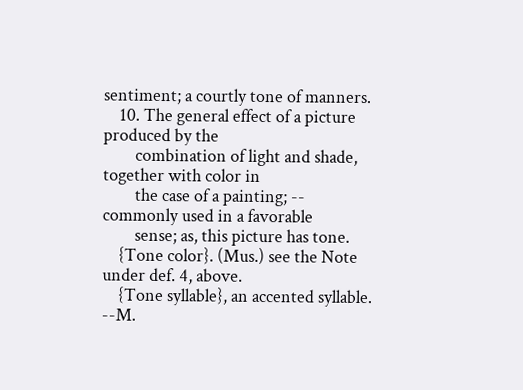sentiment; a courtly tone of manners.
    10. The general effect of a picture produced by the
        combination of light and shade, together with color in
        the case of a painting; -- commonly used in a favorable
        sense; as, this picture has tone.
    {Tone color}. (Mus.) see the Note under def. 4, above.
    {Tone syllable}, an accented syllable. --M.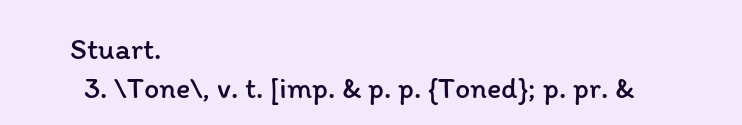Stuart.
  3. \Tone\, v. t. [imp. & p. p. {Toned}; p. pr. &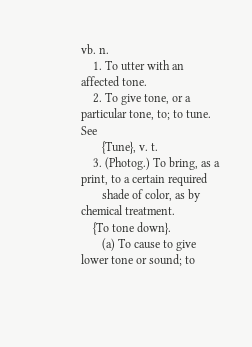vb. n.
    1. To utter with an affected tone.
    2. To give tone, or a particular tone, to; to tune. See
       {Tune}, v. t.
    3. (Photog.) To bring, as a print, to a certain required
       shade of color, as by chemical treatment.
    {To tone down}.
       (a) To cause to give lower tone or sound; to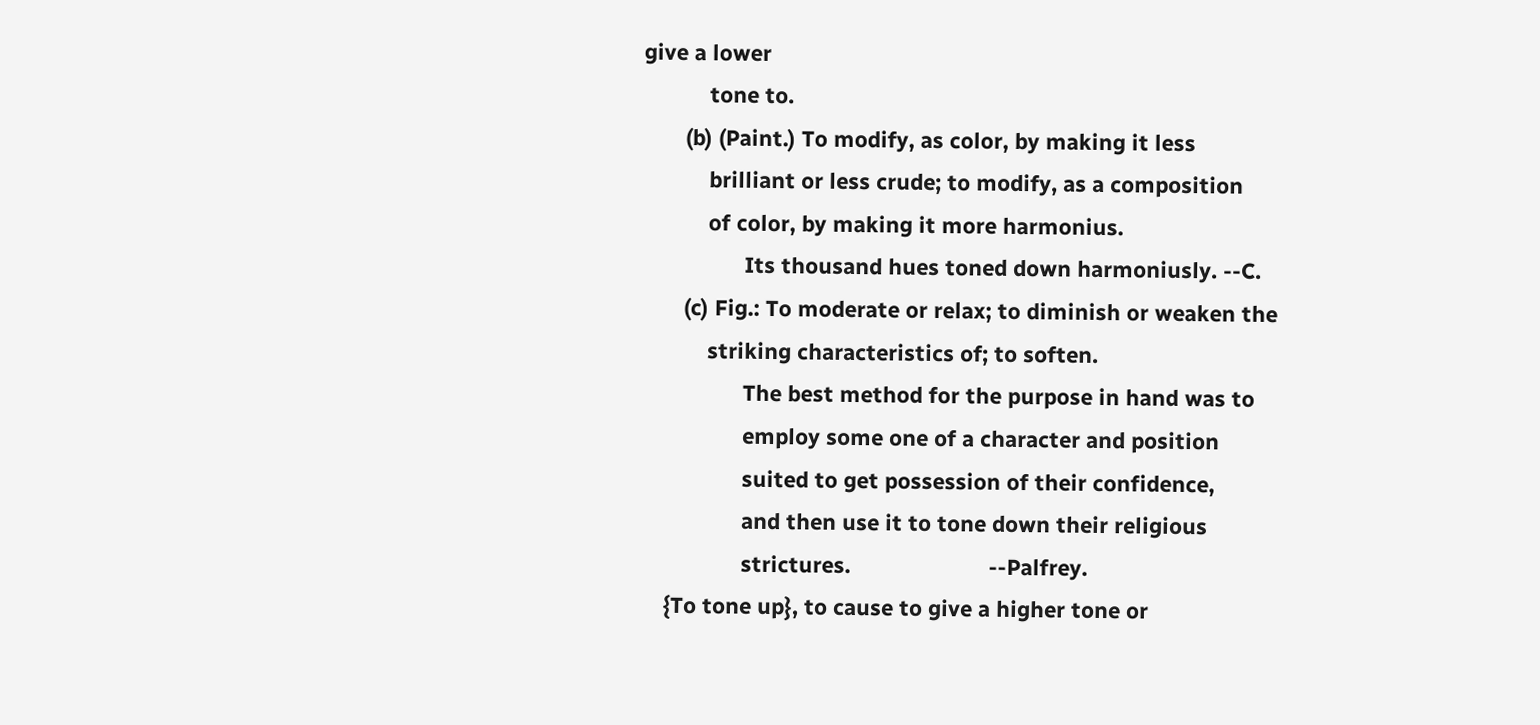give a lower
           tone to.
       (b) (Paint.) To modify, as color, by making it less
           brilliant or less crude; to modify, as a composition
           of color, by making it more harmonius.
                 Its thousand hues toned down harmoniusly. --C.
       (c) Fig.: To moderate or relax; to diminish or weaken the
           striking characteristics of; to soften.
                 The best method for the purpose in hand was to
                 employ some one of a character and position
                 suited to get possession of their confidence,
                 and then use it to tone down their religious
                 strictures.                       --Palfrey.
    {To tone up}, to cause to give a higher tone or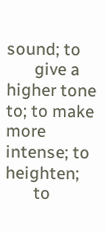sound; to
       give a higher tone to; to make more intense; to heighten;
       to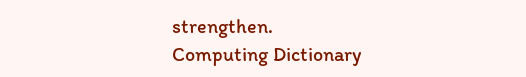strengthen.
Computing Dictionary